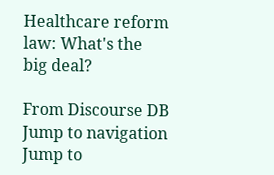Healthcare reform law: What's the big deal?

From Discourse DB
Jump to navigation Jump to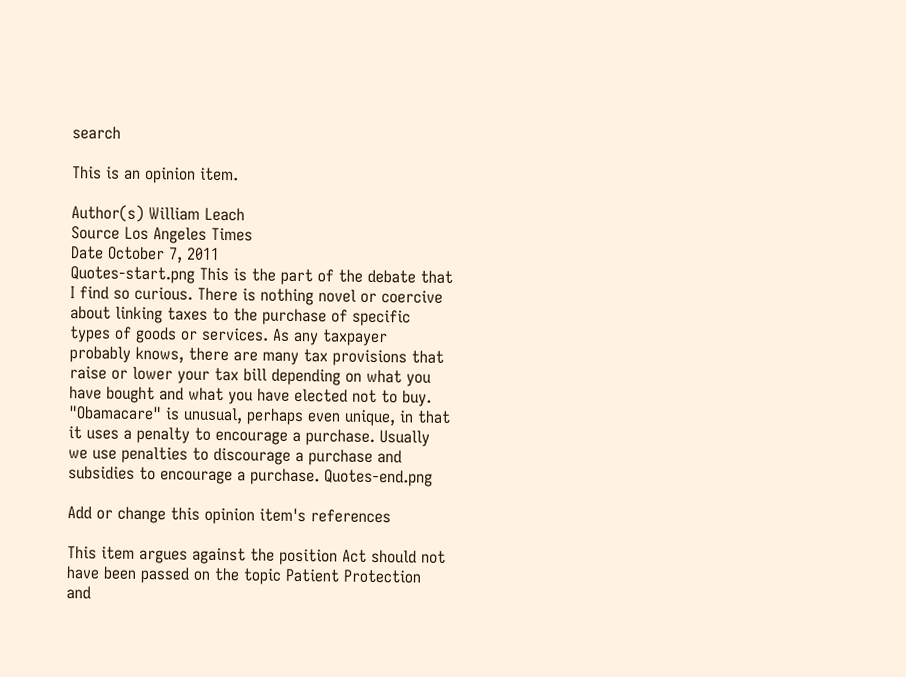search

This is an opinion item.

Author(s) William Leach
Source Los Angeles Times
Date October 7, 2011
Quotes-start.png This is the part of the debate that I find so curious. There is nothing novel or coercive about linking taxes to the purchase of specific types of goods or services. As any taxpayer probably knows, there are many tax provisions that raise or lower your tax bill depending on what you have bought and what you have elected not to buy. "Obamacare" is unusual, perhaps even unique, in that it uses a penalty to encourage a purchase. Usually we use penalties to discourage a purchase and subsidies to encourage a purchase. Quotes-end.png

Add or change this opinion item's references

This item argues against the position Act should not have been passed on the topic Patient Protection and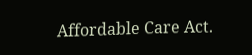Affordable Care Act.